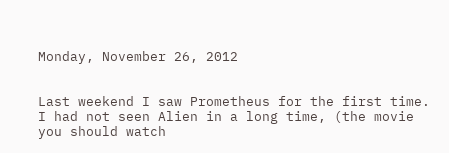Monday, November 26, 2012


Last weekend I saw Prometheus for the first time. I had not seen Alien in a long time, (the movie you should watch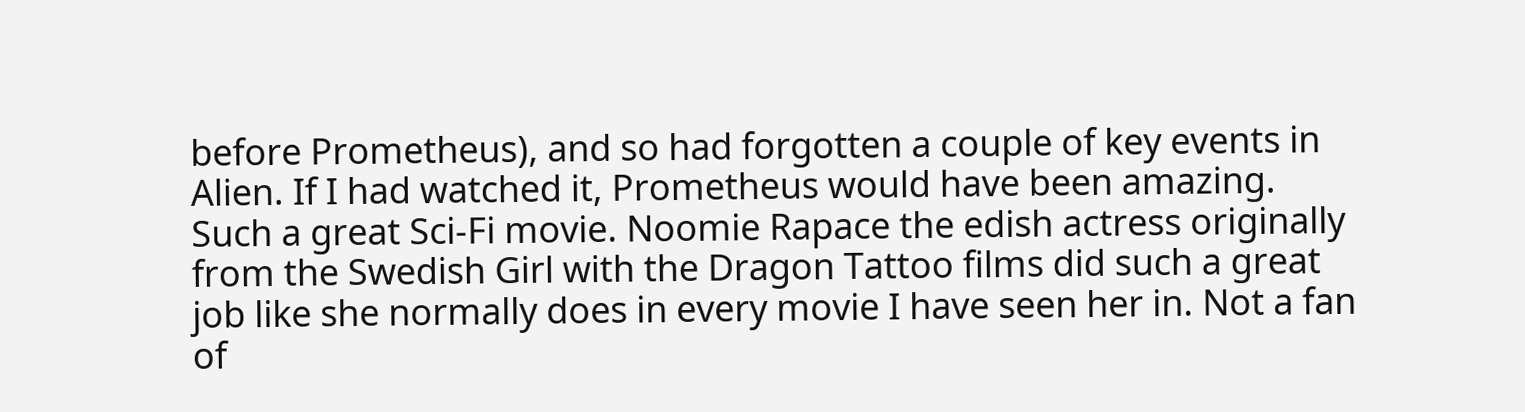before Prometheus), and so had forgotten a couple of key events in Alien. If I had watched it, Prometheus would have been amazing. Such a great Sci-Fi movie. Noomie Rapace the edish actress originally from the Swedish Girl with the Dragon Tattoo films did such a great job like she normally does in every movie I have seen her in. Not a fan of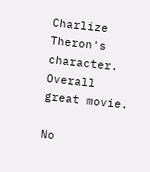Charlize Theron's character. Overall great movie.

No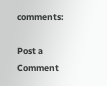comments:

Post a Comment